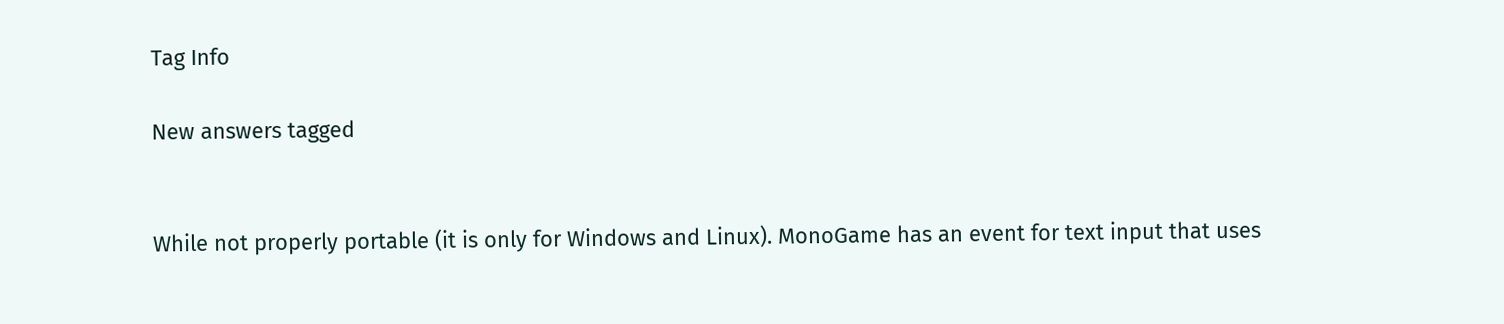Tag Info

New answers tagged


While not properly portable (it is only for Windows and Linux). MonoGame has an event for text input that uses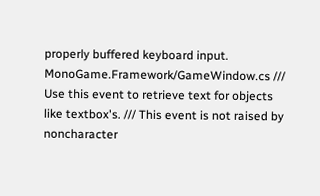properly buffered keyboard input. MonoGame.Framework/GameWindow.cs /// Use this event to retrieve text for objects like textbox's. /// This event is not raised by noncharacter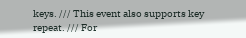keys. /// This event also supports key repeat. /// For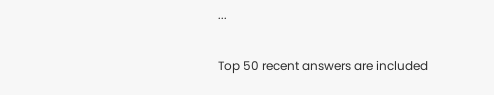...

Top 50 recent answers are included